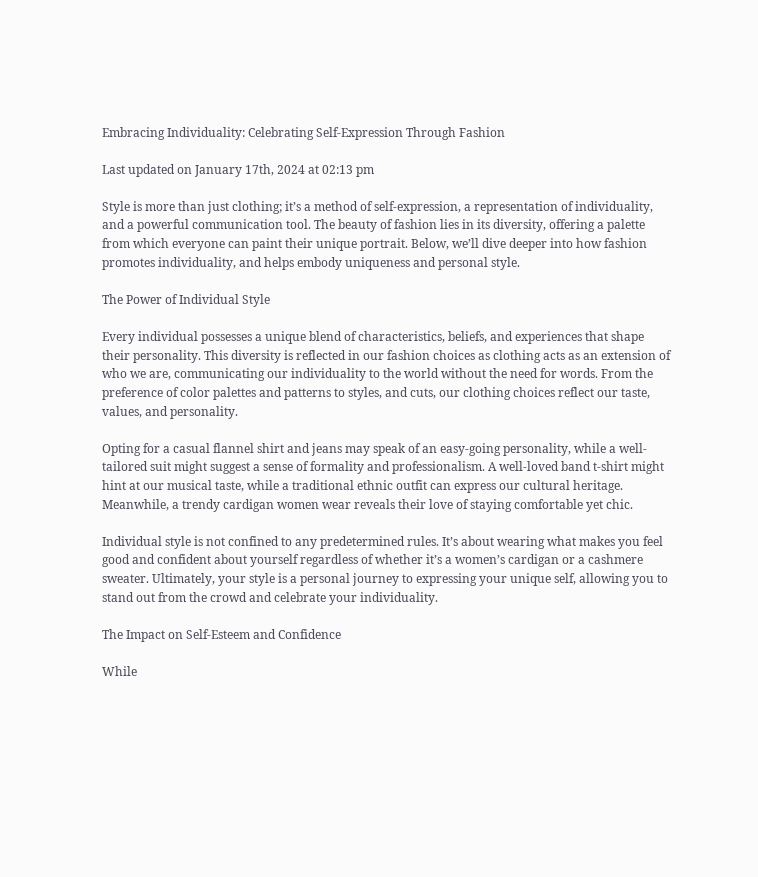Embracing Individuality: Celebrating Self-Expression Through Fashion

Last updated on January 17th, 2024 at 02:13 pm

Style is more than just clothing; it’s a method of self-expression, a representation of individuality, and a powerful communication tool. The beauty of fashion lies in its diversity, offering a palette from which everyone can paint their unique portrait. Below, we’ll dive deeper into how fashion promotes individuality, and helps embody uniqueness and personal style.

The Power of Individual Style

Every individual possesses a unique blend of characteristics, beliefs, and experiences that shape their personality. This diversity is reflected in our fashion choices as clothing acts as an extension of who we are, communicating our individuality to the world without the need for words. From the preference of color palettes and patterns to styles, and cuts, our clothing choices reflect our taste, values, and personality.

Opting for a casual flannel shirt and jeans may speak of an easy-going personality, while a well-tailored suit might suggest a sense of formality and professionalism. A well-loved band t-shirt might hint at our musical taste, while a traditional ethnic outfit can express our cultural heritage. Meanwhile, a trendy cardigan women wear reveals their love of staying comfortable yet chic.

Individual style is not confined to any predetermined rules. It’s about wearing what makes you feel good and confident about yourself regardless of whether it’s a women’s cardigan or a cashmere sweater. Ultimately, your style is a personal journey to expressing your unique self, allowing you to stand out from the crowd and celebrate your individuality.

The Impact on Self-Esteem and Confidence

While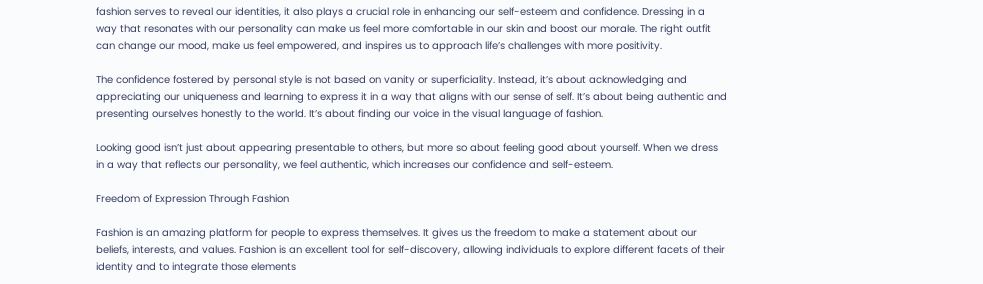fashion serves to reveal our identities, it also plays a crucial role in enhancing our self-esteem and confidence. Dressing in a way that resonates with our personality can make us feel more comfortable in our skin and boost our morale. The right outfit can change our mood, make us feel empowered, and inspires us to approach life’s challenges with more positivity.

The confidence fostered by personal style is not based on vanity or superficiality. Instead, it’s about acknowledging and appreciating our uniqueness and learning to express it in a way that aligns with our sense of self. It’s about being authentic and presenting ourselves honestly to the world. It’s about finding our voice in the visual language of fashion.

Looking good isn’t just about appearing presentable to others, but more so about feeling good about yourself. When we dress in a way that reflects our personality, we feel authentic, which increases our confidence and self-esteem.

Freedom of Expression Through Fashion

Fashion is an amazing platform for people to express themselves. It gives us the freedom to make a statement about our beliefs, interests, and values. Fashion is an excellent tool for self-discovery, allowing individuals to explore different facets of their identity and to integrate those elements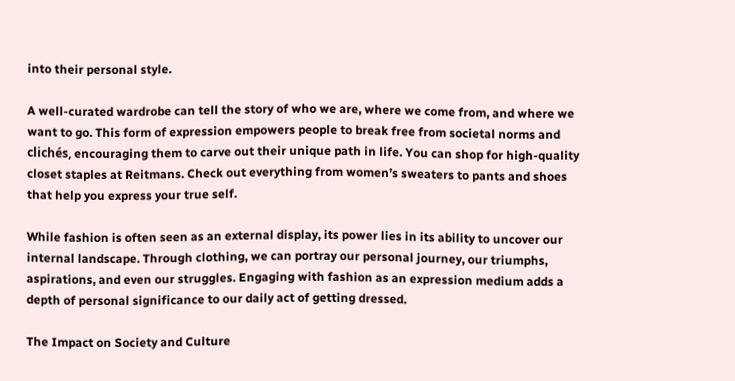into their personal style.

A well-curated wardrobe can tell the story of who we are, where we come from, and where we want to go. This form of expression empowers people to break free from societal norms and clichés, encouraging them to carve out their unique path in life. You can shop for high-quality closet staples at Reitmans. Check out everything from women’s sweaters to pants and shoes that help you express your true self.

While fashion is often seen as an external display, its power lies in its ability to uncover our internal landscape. Through clothing, we can portray our personal journey, our triumphs, aspirations, and even our struggles. Engaging with fashion as an expression medium adds a depth of personal significance to our daily act of getting dressed.

The Impact on Society and Culture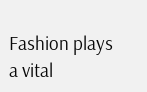Fashion plays a vital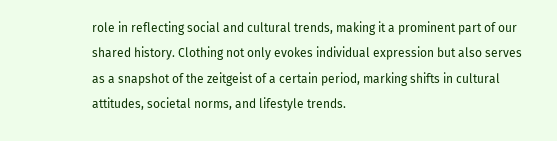role in reflecting social and cultural trends, making it a prominent part of our shared history. Clothing not only evokes individual expression but also serves as a snapshot of the zeitgeist of a certain period, marking shifts in cultural attitudes, societal norms, and lifestyle trends.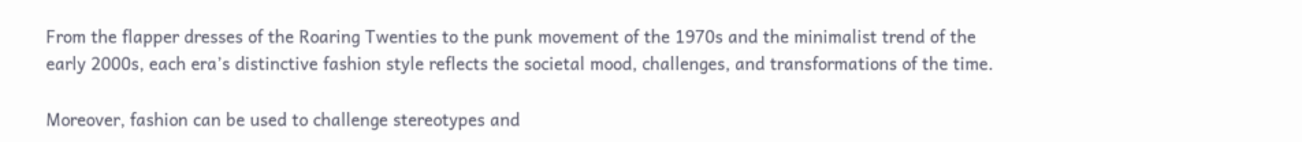From the flapper dresses of the Roaring Twenties to the punk movement of the 1970s and the minimalist trend of the early 2000s, each era’s distinctive fashion style reflects the societal mood, challenges, and transformations of the time.

Moreover, fashion can be used to challenge stereotypes and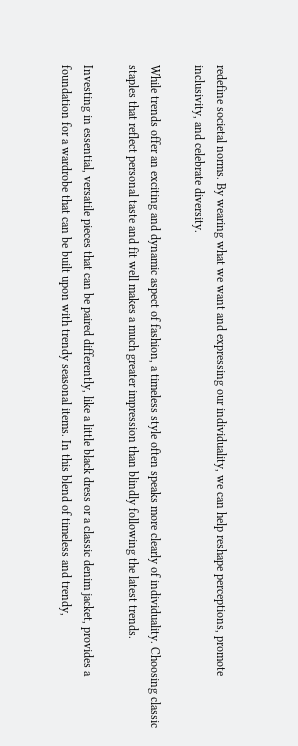redefine societal norms. By wearing what we want and expressing our individuality, we can help reshape perceptions, promote inclusivity, and celebrate diversity.

While trends offer an exciting and dynamic aspect of fashion, a timeless style often speaks more clearly of individuality. Choosing classic staples that reflect personal taste and fit well makes a much greater impression than blindly following the latest trends.

Investing in essential, versatile pieces that can be paired differently, like a little black dress or a classic denim jacket, provides a foundation for a wardrobe that can be built upon with trendy seasonal items. In this blend of timeless and trendy,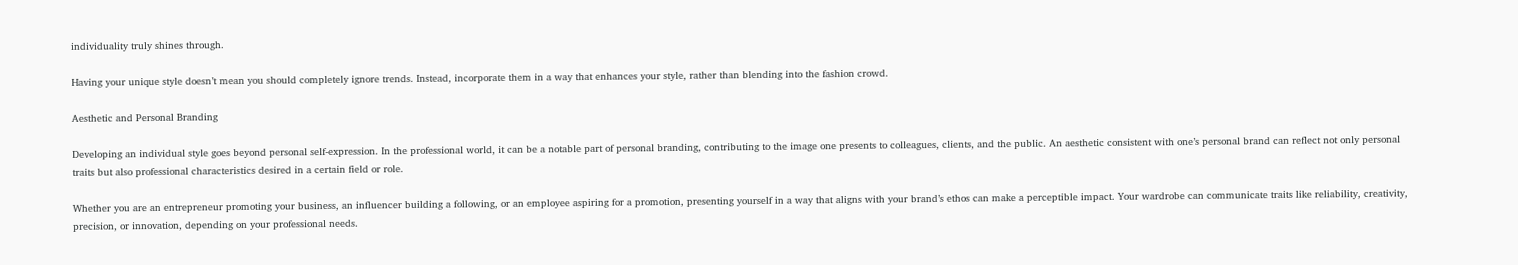individuality truly shines through.

Having your unique style doesn’t mean you should completely ignore trends. Instead, incorporate them in a way that enhances your style, rather than blending into the fashion crowd.

Aesthetic and Personal Branding

Developing an individual style goes beyond personal self-expression. In the professional world, it can be a notable part of personal branding, contributing to the image one presents to colleagues, clients, and the public. An aesthetic consistent with one’s personal brand can reflect not only personal traits but also professional characteristics desired in a certain field or role.

Whether you are an entrepreneur promoting your business, an influencer building a following, or an employee aspiring for a promotion, presenting yourself in a way that aligns with your brand’s ethos can make a perceptible impact. Your wardrobe can communicate traits like reliability, creativity, precision, or innovation, depending on your professional needs.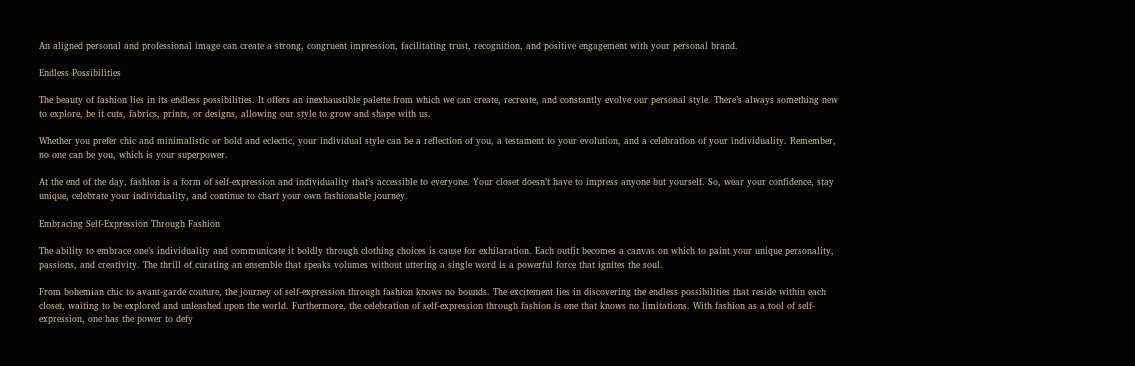An aligned personal and professional image can create a strong, congruent impression, facilitating trust, recognition, and positive engagement with your personal brand.

Endless Possibilities

The beauty of fashion lies in its endless possibilities. It offers an inexhaustible palette from which we can create, recreate, and constantly evolve our personal style. There’s always something new to explore, be it cuts, fabrics, prints, or designs, allowing our style to grow and shape with us.

Whether you prefer chic and minimalistic or bold and eclectic, your individual style can be a reflection of you, a testament to your evolution, and a celebration of your individuality. Remember, no one can be you, which is your superpower.

At the end of the day, fashion is a form of self-expression and individuality that’s accessible to everyone. Your closet doesn’t have to impress anyone but yourself. So, wear your confidence, stay unique, celebrate your individuality, and continue to chart your own fashionable journey.

Embracing Self-Expression Through Fashion

The ability to embrace one’s individuality and communicate it boldly through clothing choices is cause for exhilaration. Each outfit becomes a canvas on which to paint your unique personality, passions, and creativity. The thrill of curating an ensemble that speaks volumes without uttering a single word is a powerful force that ignites the soul.

From bohemian chic to avant-garde couture, the journey of self-expression through fashion knows no bounds. The excitement lies in discovering the endless possibilities that reside within each closet, waiting to be explored and unleashed upon the world. Furthermore, the celebration of self-expression through fashion is one that knows no limitations. With fashion as a tool of self-expression, one has the power to defy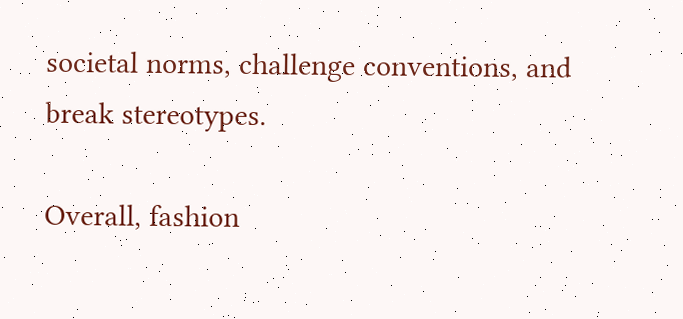societal norms, challenge conventions, and break stereotypes.

Overall, fashion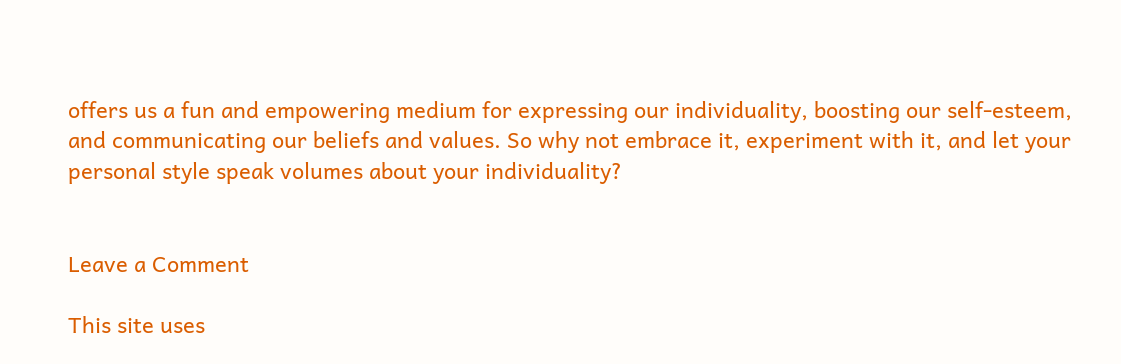offers us a fun and empowering medium for expressing our individuality, boosting our self-esteem, and communicating our beliefs and values. So why not embrace it, experiment with it, and let your personal style speak volumes about your individuality?


Leave a Comment

This site uses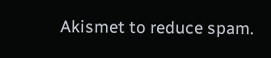Akismet to reduce spam.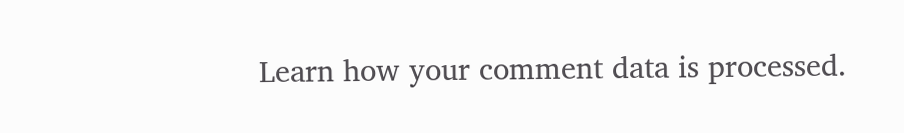Learn how your comment data is processed.